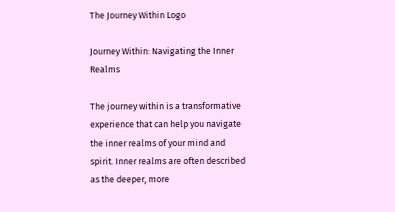The Journey Within Logo

Journey Within: Navigating the Inner Realms

The journey within is a transformative experience that can help you navigate the inner realms of your mind and spirit. Inner realms are often described as the deeper, more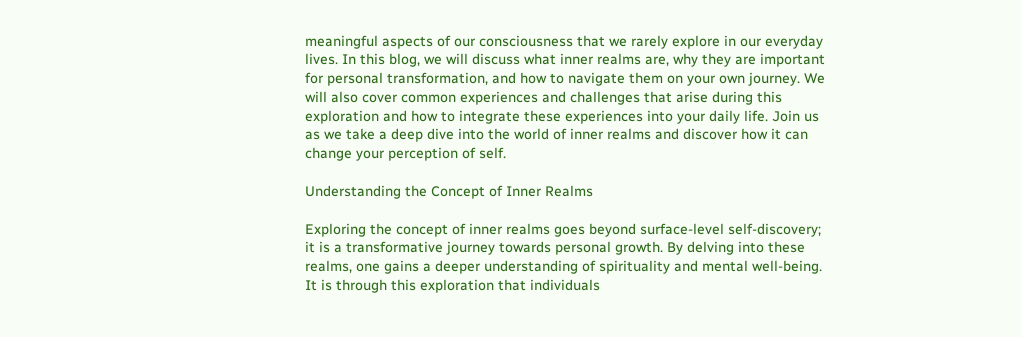meaningful aspects of our consciousness that we rarely explore in our everyday lives. In this blog, we will discuss what inner realms are, why they are important for personal transformation, and how to navigate them on your own journey. We will also cover common experiences and challenges that arise during this exploration and how to integrate these experiences into your daily life. Join us as we take a deep dive into the world of inner realms and discover how it can change your perception of self.

Understanding the Concept of Inner Realms

Exploring the concept of inner realms goes beyond surface-level self-discovery; it is a transformative journey towards personal growth. By delving into these realms, one gains a deeper understanding of spirituality and mental well-being. It is through this exploration that individuals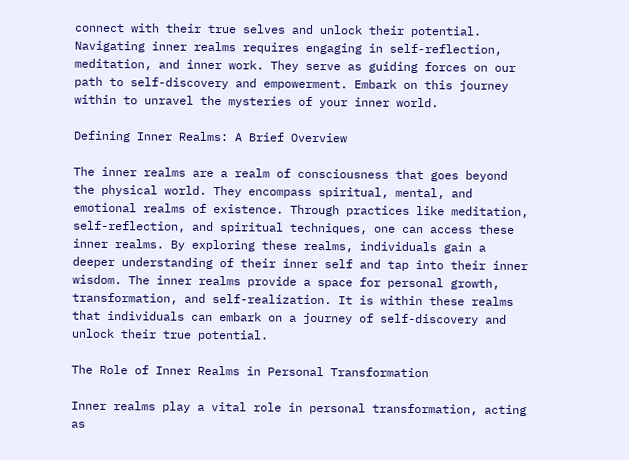connect with their true selves and unlock their potential. Navigating inner realms requires engaging in self-reflection, meditation, and inner work. They serve as guiding forces on our path to self-discovery and empowerment. Embark on this journey within to unravel the mysteries of your inner world.

Defining Inner Realms: A Brief Overview

The inner realms are a realm of consciousness that goes beyond the physical world. They encompass spiritual, mental, and emotional realms of existence. Through practices like meditation, self-reflection, and spiritual techniques, one can access these inner realms. By exploring these realms, individuals gain a deeper understanding of their inner self and tap into their inner wisdom. The inner realms provide a space for personal growth, transformation, and self-realization. It is within these realms that individuals can embark on a journey of self-discovery and unlock their true potential.

The Role of Inner Realms in Personal Transformation

Inner realms play a vital role in personal transformation, acting as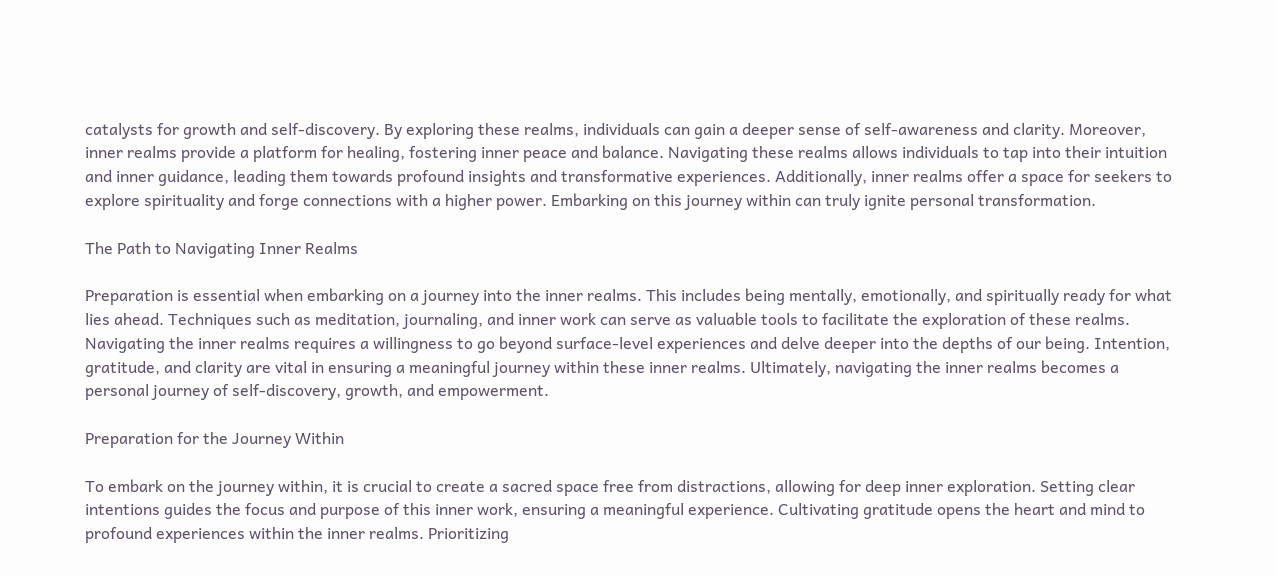catalysts for growth and self-discovery. By exploring these realms, individuals can gain a deeper sense of self-awareness and clarity. Moreover, inner realms provide a platform for healing, fostering inner peace and balance. Navigating these realms allows individuals to tap into their intuition and inner guidance, leading them towards profound insights and transformative experiences. Additionally, inner realms offer a space for seekers to explore spirituality and forge connections with a higher power. Embarking on this journey within can truly ignite personal transformation.

The Path to Navigating Inner Realms

Preparation is essential when embarking on a journey into the inner realms. This includes being mentally, emotionally, and spiritually ready for what lies ahead. Techniques such as meditation, journaling, and inner work can serve as valuable tools to facilitate the exploration of these realms. Navigating the inner realms requires a willingness to go beyond surface-level experiences and delve deeper into the depths of our being. Intention, gratitude, and clarity are vital in ensuring a meaningful journey within these inner realms. Ultimately, navigating the inner realms becomes a personal journey of self-discovery, growth, and empowerment.

Preparation for the Journey Within

To embark on the journey within, it is crucial to create a sacred space free from distractions, allowing for deep inner exploration. Setting clear intentions guides the focus and purpose of this inner work, ensuring a meaningful experience. Cultivating gratitude opens the heart and mind to profound experiences within the inner realms. Prioritizing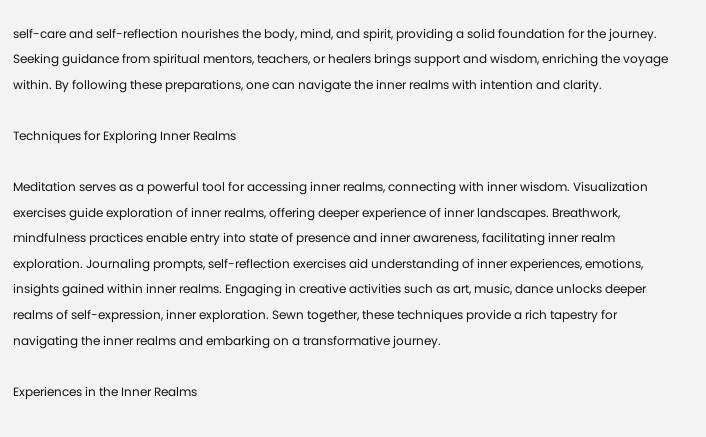self-care and self-reflection nourishes the body, mind, and spirit, providing a solid foundation for the journey. Seeking guidance from spiritual mentors, teachers, or healers brings support and wisdom, enriching the voyage within. By following these preparations, one can navigate the inner realms with intention and clarity.

Techniques for Exploring Inner Realms

Meditation serves as a powerful tool for accessing inner realms, connecting with inner wisdom. Visualization exercises guide exploration of inner realms, offering deeper experience of inner landscapes. Breathwork, mindfulness practices enable entry into state of presence and inner awareness, facilitating inner realm exploration. Journaling prompts, self-reflection exercises aid understanding of inner experiences, emotions, insights gained within inner realms. Engaging in creative activities such as art, music, dance unlocks deeper realms of self-expression, inner exploration. Sewn together, these techniques provide a rich tapestry for navigating the inner realms and embarking on a transformative journey.

Experiences in the Inner Realms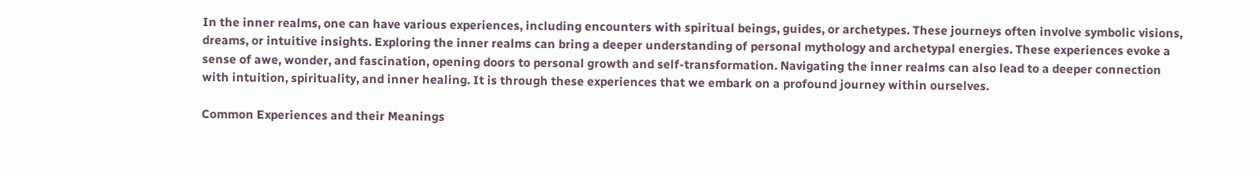In the inner realms, one can have various experiences, including encounters with spiritual beings, guides, or archetypes. These journeys often involve symbolic visions, dreams, or intuitive insights. Exploring the inner realms can bring a deeper understanding of personal mythology and archetypal energies. These experiences evoke a sense of awe, wonder, and fascination, opening doors to personal growth and self-transformation. Navigating the inner realms can also lead to a deeper connection with intuition, spirituality, and inner healing. It is through these experiences that we embark on a profound journey within ourselves.

Common Experiences and their Meanings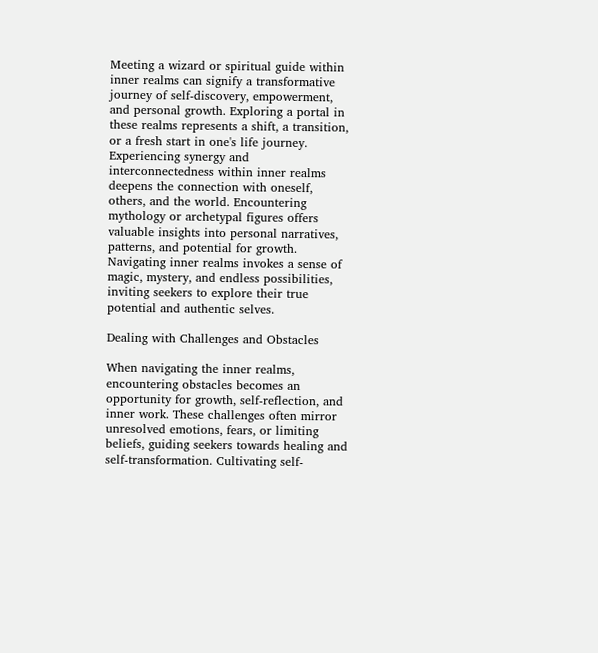Meeting a wizard or spiritual guide within inner realms can signify a transformative journey of self-discovery, empowerment, and personal growth. Exploring a portal in these realms represents a shift, a transition, or a fresh start in one's life journey. Experiencing synergy and interconnectedness within inner realms deepens the connection with oneself, others, and the world. Encountering mythology or archetypal figures offers valuable insights into personal narratives, patterns, and potential for growth. Navigating inner realms invokes a sense of magic, mystery, and endless possibilities, inviting seekers to explore their true potential and authentic selves.

Dealing with Challenges and Obstacles

When navigating the inner realms, encountering obstacles becomes an opportunity for growth, self-reflection, and inner work. These challenges often mirror unresolved emotions, fears, or limiting beliefs, guiding seekers towards healing and self-transformation. Cultivating self-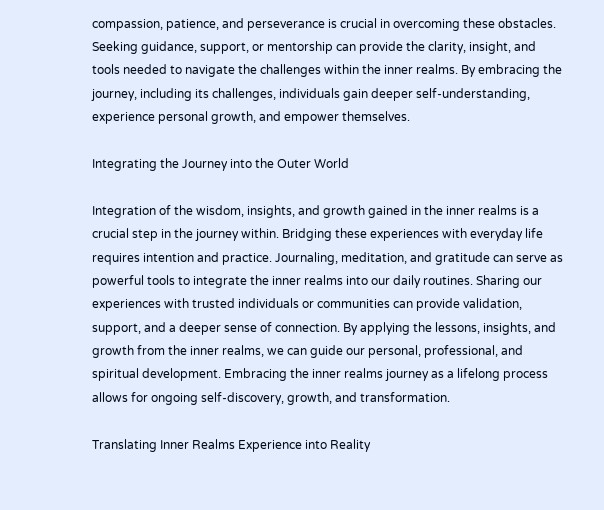compassion, patience, and perseverance is crucial in overcoming these obstacles. Seeking guidance, support, or mentorship can provide the clarity, insight, and tools needed to navigate the challenges within the inner realms. By embracing the journey, including its challenges, individuals gain deeper self-understanding, experience personal growth, and empower themselves.

Integrating the Journey into the Outer World

Integration of the wisdom, insights, and growth gained in the inner realms is a crucial step in the journey within. Bridging these experiences with everyday life requires intention and practice. Journaling, meditation, and gratitude can serve as powerful tools to integrate the inner realms into our daily routines. Sharing our experiences with trusted individuals or communities can provide validation, support, and a deeper sense of connection. By applying the lessons, insights, and growth from the inner realms, we can guide our personal, professional, and spiritual development. Embracing the inner realms journey as a lifelong process allows for ongoing self-discovery, growth, and transformation.

Translating Inner Realms Experience into Reality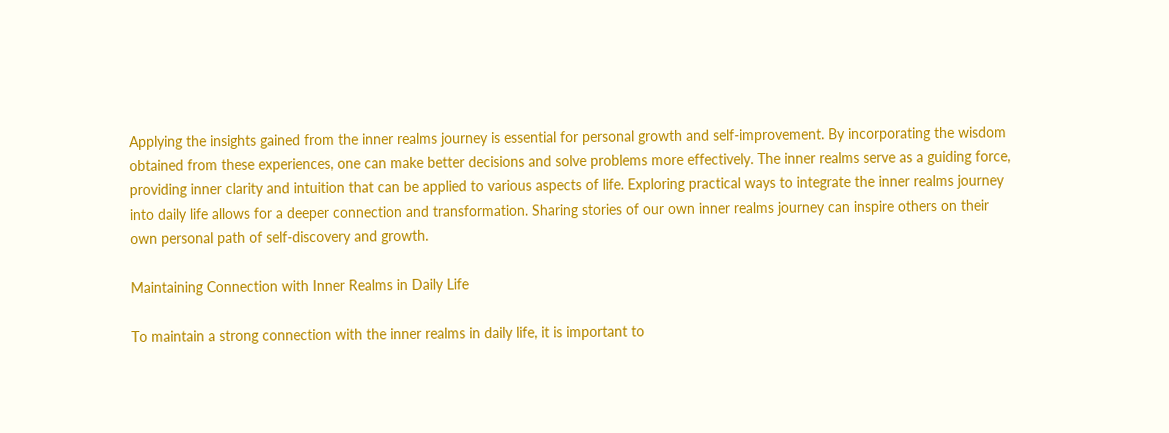Applying the insights gained from the inner realms journey is essential for personal growth and self-improvement. By incorporating the wisdom obtained from these experiences, one can make better decisions and solve problems more effectively. The inner realms serve as a guiding force, providing inner clarity and intuition that can be applied to various aspects of life. Exploring practical ways to integrate the inner realms journey into daily life allows for a deeper connection and transformation. Sharing stories of our own inner realms journey can inspire others on their own personal path of self-discovery and growth.

Maintaining Connection with Inner Realms in Daily Life

To maintain a strong connection with the inner realms in daily life, it is important to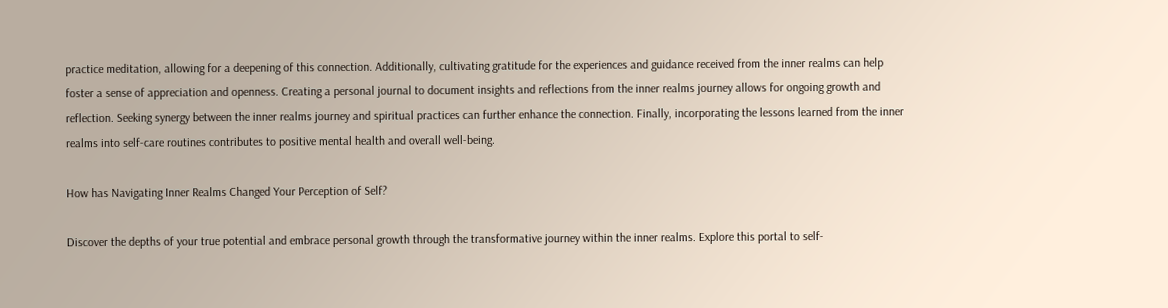practice meditation, allowing for a deepening of this connection. Additionally, cultivating gratitude for the experiences and guidance received from the inner realms can help foster a sense of appreciation and openness. Creating a personal journal to document insights and reflections from the inner realms journey allows for ongoing growth and reflection. Seeking synergy between the inner realms journey and spiritual practices can further enhance the connection. Finally, incorporating the lessons learned from the inner realms into self-care routines contributes to positive mental health and overall well-being.

How has Navigating Inner Realms Changed Your Perception of Self?

Discover the depths of your true potential and embrace personal growth through the transformative journey within the inner realms. Explore this portal to self-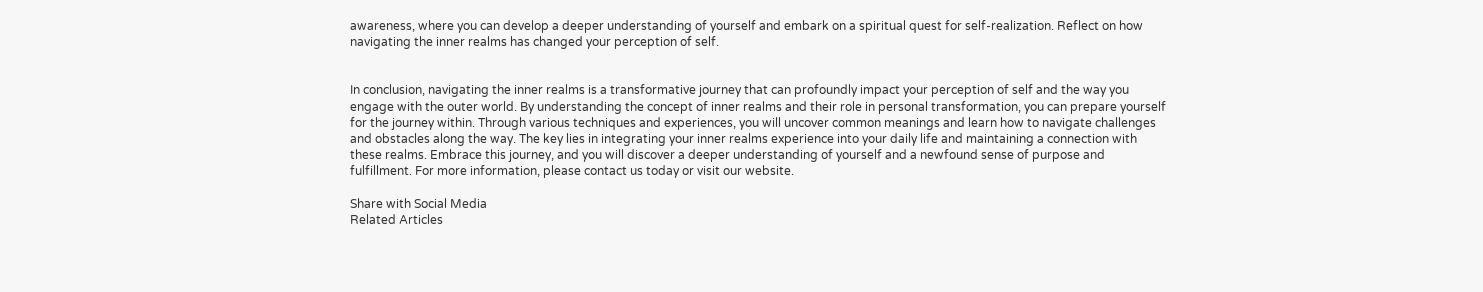awareness, where you can develop a deeper understanding of yourself and embark on a spiritual quest for self-realization. Reflect on how navigating the inner realms has changed your perception of self.


In conclusion, navigating the inner realms is a transformative journey that can profoundly impact your perception of self and the way you engage with the outer world. By understanding the concept of inner realms and their role in personal transformation, you can prepare yourself for the journey within. Through various techniques and experiences, you will uncover common meanings and learn how to navigate challenges and obstacles along the way. The key lies in integrating your inner realms experience into your daily life and maintaining a connection with these realms. Embrace this journey, and you will discover a deeper understanding of yourself and a newfound sense of purpose and fulfillment. For more information, please contact us today or visit our website.

Share with Social Media
Related Articles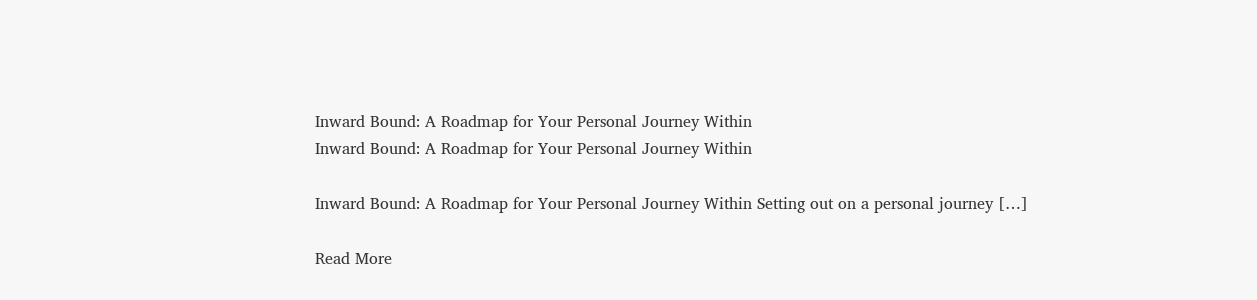Inward Bound: A Roadmap for Your Personal Journey Within
Inward Bound: A Roadmap for Your Personal Journey Within

Inward Bound: A Roadmap for Your Personal Journey Within Setting out on a personal journey […]

Read More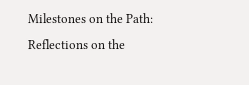Milestones on the Path: Reflections on the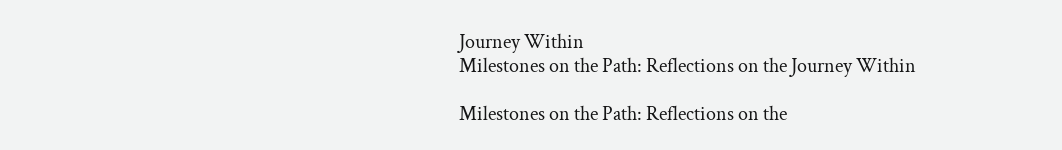Journey Within
Milestones on the Path: Reflections on the Journey Within

Milestones on the Path: Reflections on the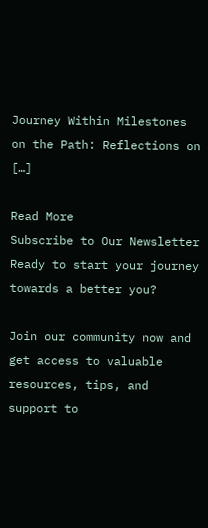Journey Within Milestones on the Path: Reflections on […]

Read More
Subscribe to Our Newsletter
Ready to start your journey towards a better you?

Join our community now and get access to valuable resources, tips, and support to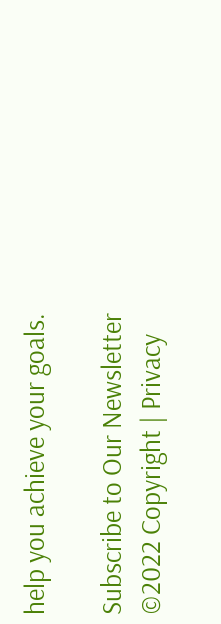help you achieve your goals.

Subscribe to Our Newsletter
©2022 Copyright | Privacy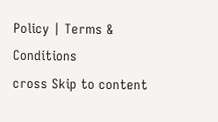Policy | Terms & Conditions
cross Skip to content